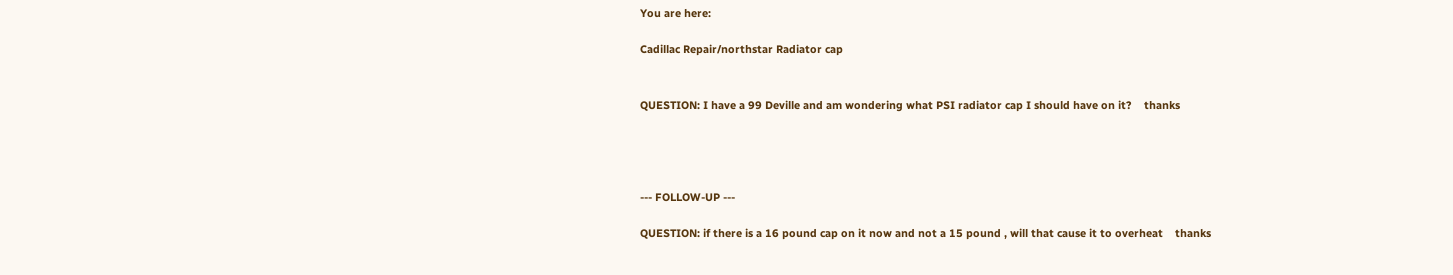You are here:

Cadillac Repair/northstar Radiator cap


QUESTION: I have a 99 Deville and am wondering what PSI radiator cap I should have on it?    thanks




--- FOLLOW-UP ---

QUESTION: if there is a 16 pound cap on it now and not a 15 pound , will that cause it to overheat    thanks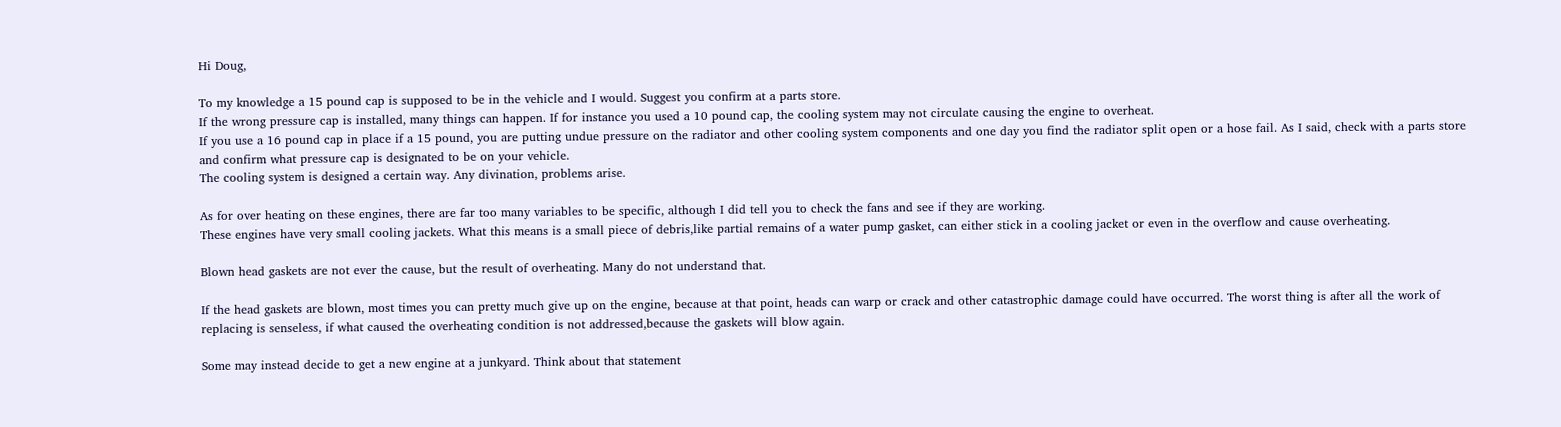Hi Doug,

To my knowledge a 15 pound cap is supposed to be in the vehicle and I would. Suggest you confirm at a parts store.
If the wrong pressure cap is installed, many things can happen. If for instance you used a 10 pound cap, the cooling system may not circulate causing the engine to overheat.
If you use a 16 pound cap in place if a 15 pound, you are putting undue pressure on the radiator and other cooling system components and one day you find the radiator split open or a hose fail. As I said, check with a parts store and confirm what pressure cap is designated to be on your vehicle.
The cooling system is designed a certain way. Any divination, problems arise.

As for over heating on these engines, there are far too many variables to be specific, although I did tell you to check the fans and see if they are working.
These engines have very small cooling jackets. What this means is a small piece of debris,like partial remains of a water pump gasket, can either stick in a cooling jacket or even in the overflow and cause overheating.

Blown head gaskets are not ever the cause, but the result of overheating. Many do not understand that.

If the head gaskets are blown, most times you can pretty much give up on the engine, because at that point, heads can warp or crack and other catastrophic damage could have occurred. The worst thing is after all the work of replacing is senseless, if what caused the overheating condition is not addressed,because the gaskets will blow again.

Some may instead decide to get a new engine at a junkyard. Think about that statement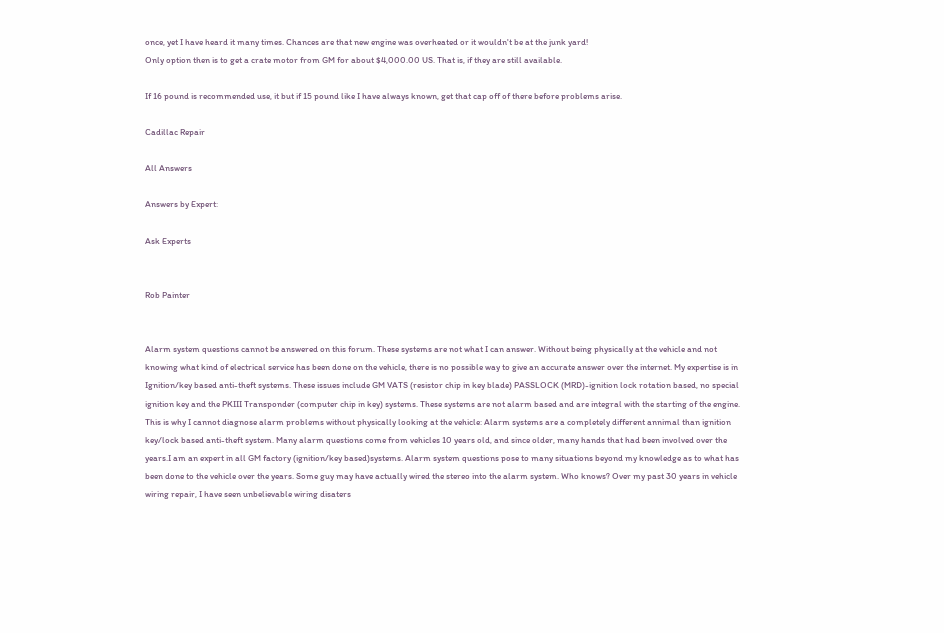once, yet I have heard it many times. Chances are that new engine was overheated or it wouldn't be at the junk yard!
Only option then is to get a crate motor from GM for about $4,000.00 US. That is, if they are still available.

If 16 pound is recommended use, it but if 15 pound like I have always known, get that cap off of there before problems arise.

Cadillac Repair

All Answers

Answers by Expert:

Ask Experts


Rob Painter


Alarm system questions cannot be answered on this forum. These systems are not what I can answer. Without being physically at the vehicle and not knowing what kind of electrical service has been done on the vehicle, there is no possible way to give an accurate answer over the internet. My expertise is in Ignition/key based anti-theft systems. These issues include GM VATS (resistor chip in key blade) PASSLOCK (MRD)-ignition lock rotation based, no special ignition key and the PKIII Transponder (computer chip in key) systems. These systems are not alarm based and are integral with the starting of the engine. This is why I cannot diagnose alarm problems without physically looking at the vehicle: Alarm systems are a completely different annimal than ignition key/lock based anti-theft system. Many alarm questions come from vehicles 10 years old, and since older, many hands that had been involved over the years.I am an expert in all GM factory (ignition/key based)systems. Alarm system questions pose to many situations beyond my knowledge as to what has been done to the vehicle over the years. Some guy may have actually wired the stereo into the alarm system. Who knows? Over my past 30 years in vehicle wiring repair, I have seen unbelievable wiring disaters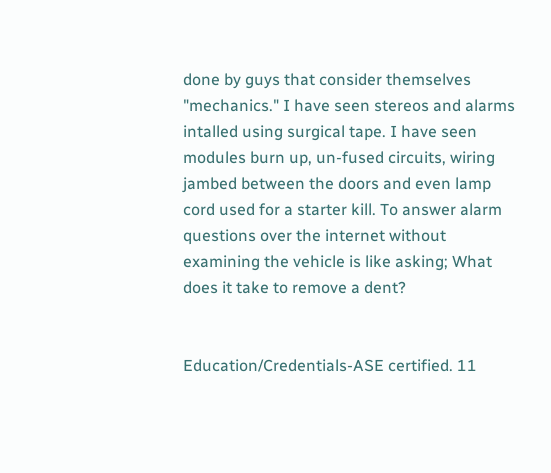done by guys that consider themselves "mechanics." I have seen stereos and alarms intalled using surgical tape. I have seen modules burn up, un-fused circuits, wiring jambed between the doors and even lamp cord used for a starter kill. To answer alarm questions over the internet without examining the vehicle is like asking; What does it take to remove a dent?


Education/Credentials-ASE certified. 11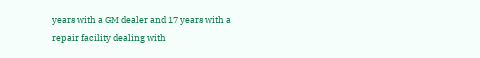years with a GM dealer and 17 years with a repair facility dealing with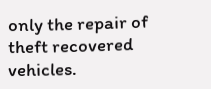only the repair of theft recovered vehicles.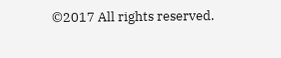©2017 All rights reserved.